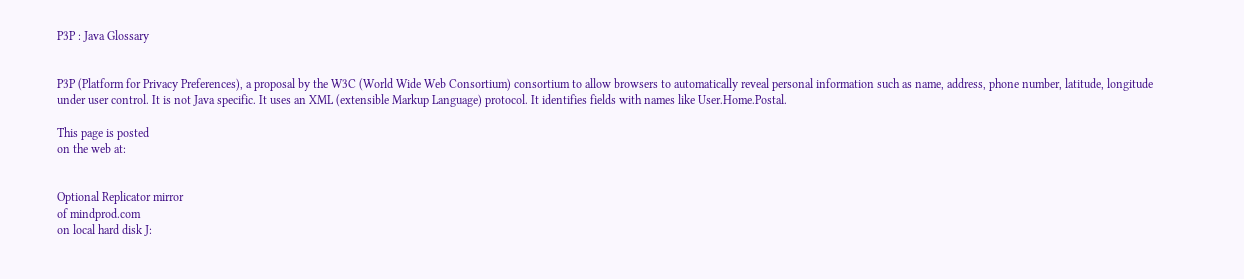P3P : Java Glossary


P3P (Platform for Privacy Preferences), a proposal by the W3C (World Wide Web Consortium) consortium to allow browsers to automatically reveal personal information such as name, address, phone number, latitude, longitude under user control. It is not Java specific. It uses an XML (extensible Markup Language) protocol. It identifies fields with names like User.Home.Postal.

This page is posted
on the web at:


Optional Replicator mirror
of mindprod.com
on local hard disk J: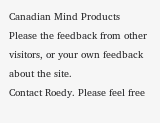Canadian Mind Products
Please the feedback from other visitors, or your own feedback about the site.
Contact Roedy. Please feel free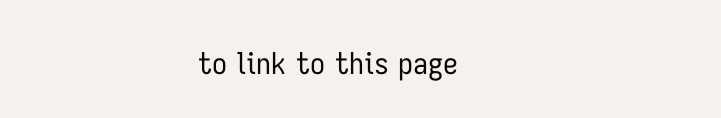to link to this page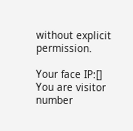without explicit permission.

Your face IP:[]
You are visitor number